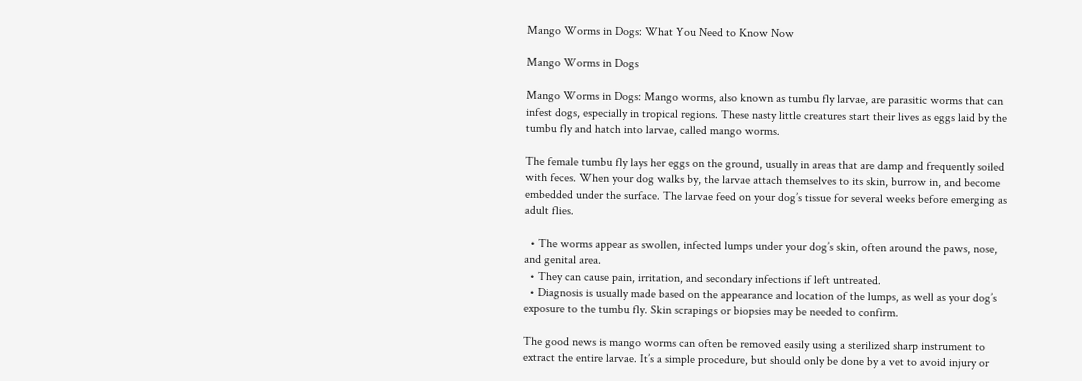Mango Worms in Dogs: What You Need to Know Now

Mango Worms in Dogs

Mango Worms in Dogs: Mango worms, also known as tumbu fly larvae, are parasitic worms that can infest dogs, especially in tropical regions. These nasty little creatures start their lives as eggs laid by the tumbu fly and hatch into larvae, called mango worms.

The female tumbu fly lays her eggs on the ground, usually in areas that are damp and frequently soiled with feces. When your dog walks by, the larvae attach themselves to its skin, burrow in, and become embedded under the surface. The larvae feed on your dog’s tissue for several weeks before emerging as adult flies.

  • The worms appear as swollen, infected lumps under your dog’s skin, often around the paws, nose, and genital area.
  • They can cause pain, irritation, and secondary infections if left untreated.
  • Diagnosis is usually made based on the appearance and location of the lumps, as well as your dog’s exposure to the tumbu fly. Skin scrapings or biopsies may be needed to confirm.

The good news is mango worms can often be removed easily using a sterilized sharp instrument to extract the entire larvae. It’s a simple procedure, but should only be done by a vet to avoid injury or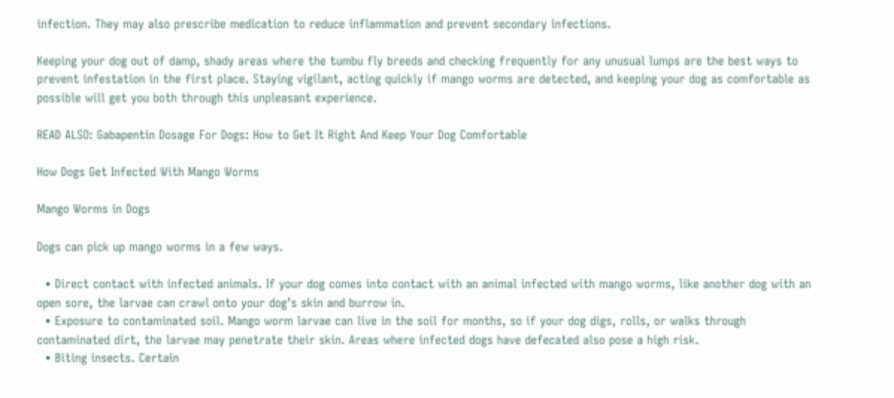infection. They may also prescribe medication to reduce inflammation and prevent secondary infections.

Keeping your dog out of damp, shady areas where the tumbu fly breeds and checking frequently for any unusual lumps are the best ways to prevent infestation in the first place. Staying vigilant, acting quickly if mango worms are detected, and keeping your dog as comfortable as possible will get you both through this unpleasant experience.

READ ALSO: Gabapentin Dosage For Dogs: How to Get It Right And Keep Your Dog Comfortable

How Dogs Get Infected With Mango Worms

Mango Worms in Dogs

Dogs can pick up mango worms in a few ways.

  • Direct contact with infected animals. If your dog comes into contact with an animal infected with mango worms, like another dog with an open sore, the larvae can crawl onto your dog’s skin and burrow in.
  • Exposure to contaminated soil. Mango worm larvae can live in the soil for months, so if your dog digs, rolls, or walks through contaminated dirt, the larvae may penetrate their skin. Areas where infected dogs have defecated also pose a high risk.
  • Biting insects. Certain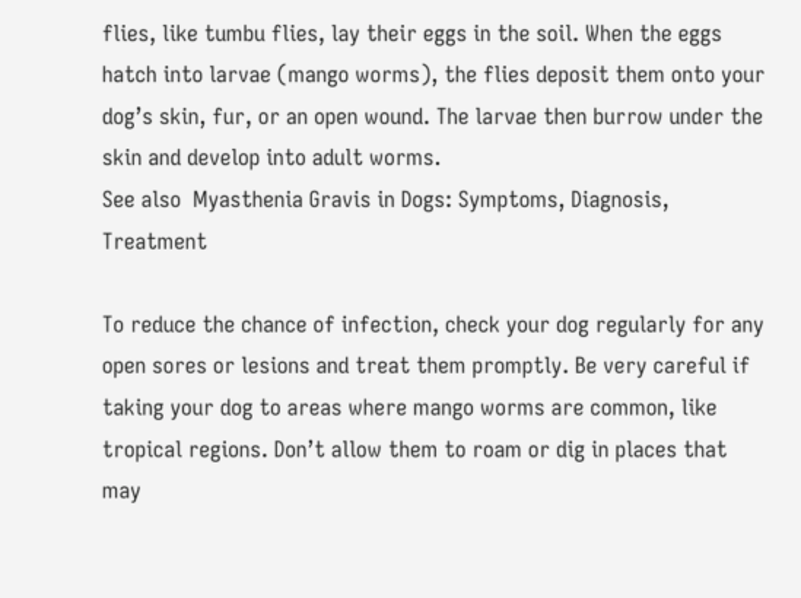flies, like tumbu flies, lay their eggs in the soil. When the eggs hatch into larvae (mango worms), the flies deposit them onto your dog’s skin, fur, or an open wound. The larvae then burrow under the skin and develop into adult worms.
See also  Myasthenia Gravis in Dogs: Symptoms, Diagnosis, Treatment

To reduce the chance of infection, check your dog regularly for any open sores or lesions and treat them promptly. Be very careful if taking your dog to areas where mango worms are common, like tropical regions. Don’t allow them to roam or dig in places that may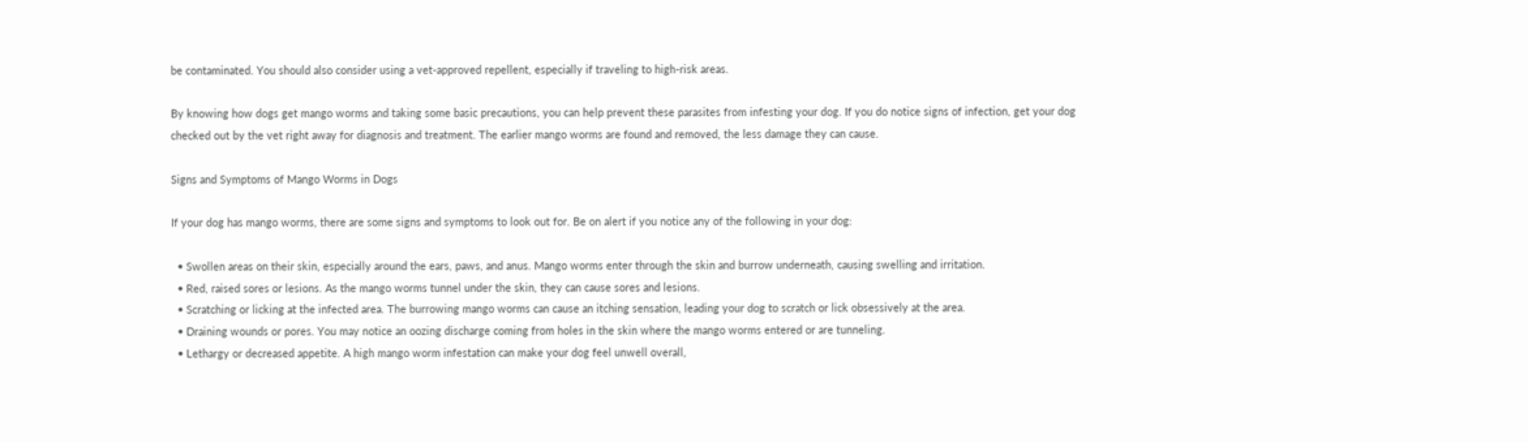be contaminated. You should also consider using a vet-approved repellent, especially if traveling to high-risk areas.

By knowing how dogs get mango worms and taking some basic precautions, you can help prevent these parasites from infesting your dog. If you do notice signs of infection, get your dog checked out by the vet right away for diagnosis and treatment. The earlier mango worms are found and removed, the less damage they can cause.

Signs and Symptoms of Mango Worms in Dogs

If your dog has mango worms, there are some signs and symptoms to look out for. Be on alert if you notice any of the following in your dog:

  • Swollen areas on their skin, especially around the ears, paws, and anus. Mango worms enter through the skin and burrow underneath, causing swelling and irritation.
  • Red, raised sores or lesions. As the mango worms tunnel under the skin, they can cause sores and lesions.
  • Scratching or licking at the infected area. The burrowing mango worms can cause an itching sensation, leading your dog to scratch or lick obsessively at the area.
  • Draining wounds or pores. You may notice an oozing discharge coming from holes in the skin where the mango worms entered or are tunneling.
  • Lethargy or decreased appetite. A high mango worm infestation can make your dog feel unwell overall,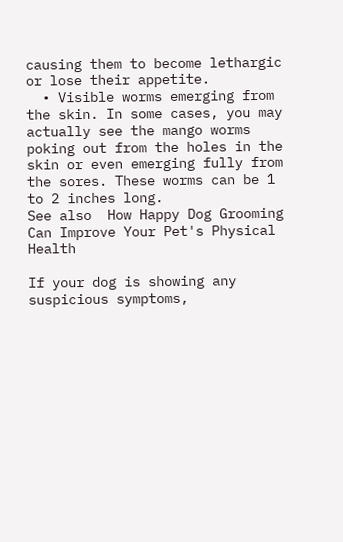causing them to become lethargic or lose their appetite.
  • Visible worms emerging from the skin. In some cases, you may actually see the mango worms poking out from the holes in the skin or even emerging fully from the sores. These worms can be 1 to 2 inches long.
See also  How Happy Dog Grooming Can Improve Your Pet's Physical Health

If your dog is showing any suspicious symptoms,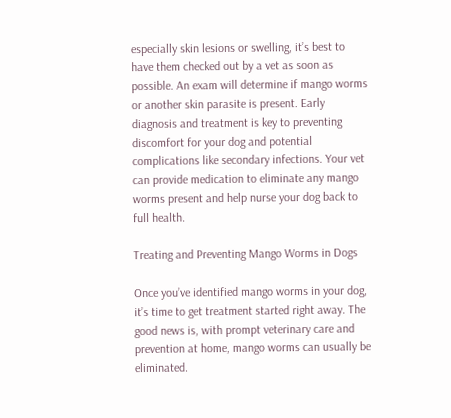especially skin lesions or swelling, it’s best to have them checked out by a vet as soon as possible. An exam will determine if mango worms or another skin parasite is present. Early diagnosis and treatment is key to preventing discomfort for your dog and potential complications like secondary infections. Your vet can provide medication to eliminate any mango worms present and help nurse your dog back to full health.

Treating and Preventing Mango Worms in Dogs

Once you’ve identified mango worms in your dog, it’s time to get treatment started right away. The good news is, with prompt veterinary care and prevention at home, mango worms can usually be eliminated.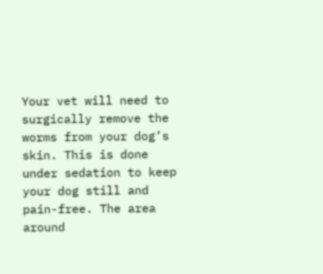Your vet will need to surgically remove the worms from your dog’s skin. This is done under sedation to keep your dog still and pain-free. The area around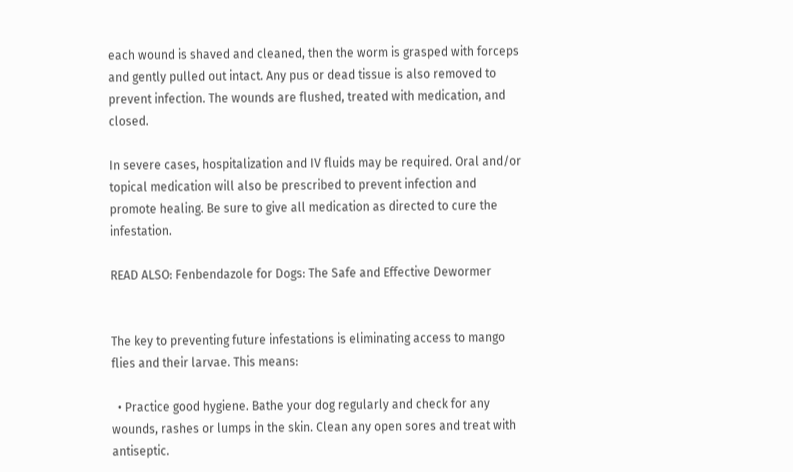each wound is shaved and cleaned, then the worm is grasped with forceps and gently pulled out intact. Any pus or dead tissue is also removed to prevent infection. The wounds are flushed, treated with medication, and closed.

In severe cases, hospitalization and IV fluids may be required. Oral and/or topical medication will also be prescribed to prevent infection and promote healing. Be sure to give all medication as directed to cure the infestation.

READ ALSO: Fenbendazole for Dogs: The Safe and Effective Dewormer


The key to preventing future infestations is eliminating access to mango flies and their larvae. This means:

  • Practice good hygiene. Bathe your dog regularly and check for any wounds, rashes or lumps in the skin. Clean any open sores and treat with antiseptic.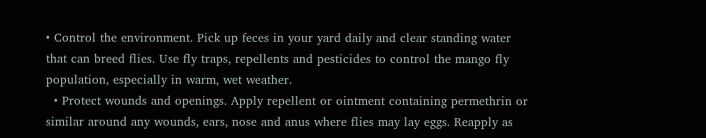• Control the environment. Pick up feces in your yard daily and clear standing water that can breed flies. Use fly traps, repellents and pesticides to control the mango fly population, especially in warm, wet weather.
  • Protect wounds and openings. Apply repellent or ointment containing permethrin or similar around any wounds, ears, nose and anus where flies may lay eggs. Reapply as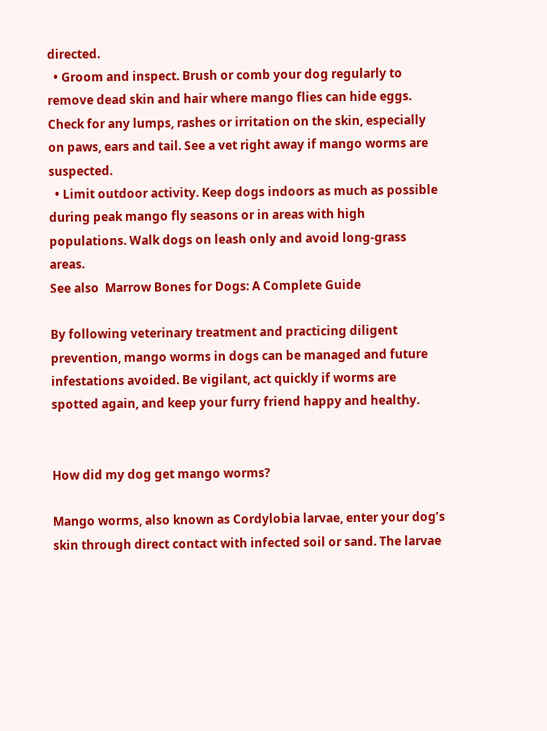directed.
  • Groom and inspect. Brush or comb your dog regularly to remove dead skin and hair where mango flies can hide eggs. Check for any lumps, rashes or irritation on the skin, especially on paws, ears and tail. See a vet right away if mango worms are suspected.
  • Limit outdoor activity. Keep dogs indoors as much as possible during peak mango fly seasons or in areas with high populations. Walk dogs on leash only and avoid long-grass areas.
See also  Marrow Bones for Dogs: A Complete Guide

By following veterinary treatment and practicing diligent prevention, mango worms in dogs can be managed and future infestations avoided. Be vigilant, act quickly if worms are spotted again, and keep your furry friend happy and healthy.


How did my dog get mango worms?

Mango worms, also known as Cordylobia larvae, enter your dog’s skin through direct contact with infected soil or sand. The larvae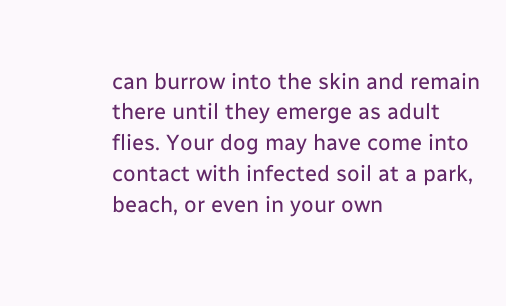can burrow into the skin and remain there until they emerge as adult flies. Your dog may have come into contact with infected soil at a park, beach, or even in your own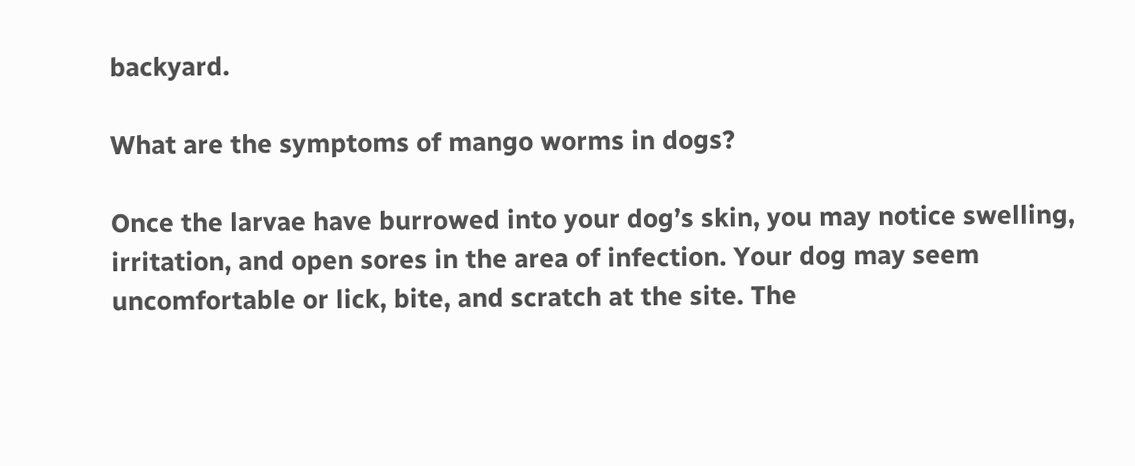backyard.

What are the symptoms of mango worms in dogs?

Once the larvae have burrowed into your dog’s skin, you may notice swelling, irritation, and open sores in the area of infection. Your dog may seem uncomfortable or lick, bite, and scratch at the site. The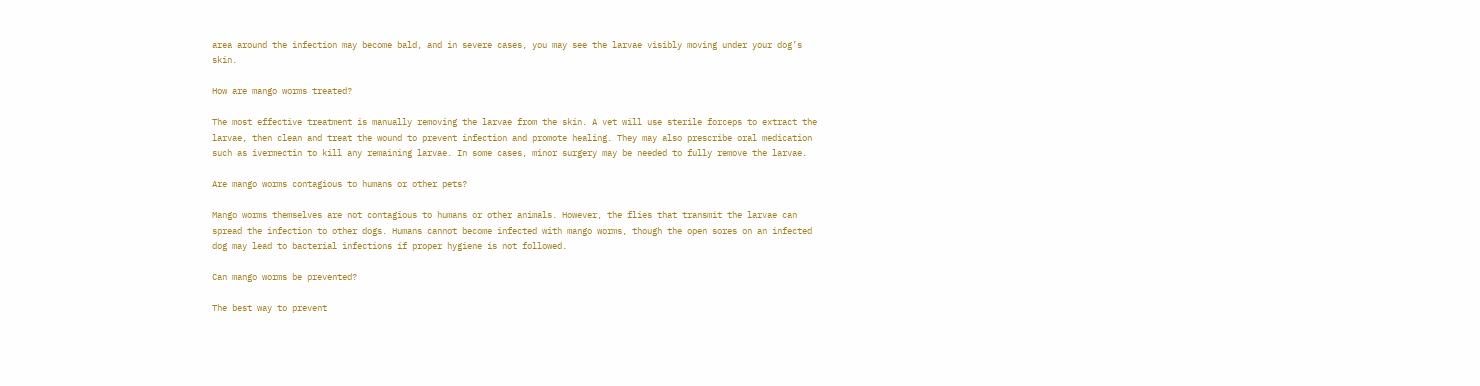area around the infection may become bald, and in severe cases, you may see the larvae visibly moving under your dog’s skin.

How are mango worms treated?

The most effective treatment is manually removing the larvae from the skin. A vet will use sterile forceps to extract the larvae, then clean and treat the wound to prevent infection and promote healing. They may also prescribe oral medication such as ivermectin to kill any remaining larvae. In some cases, minor surgery may be needed to fully remove the larvae.

Are mango worms contagious to humans or other pets?

Mango worms themselves are not contagious to humans or other animals. However, the flies that transmit the larvae can spread the infection to other dogs. Humans cannot become infected with mango worms, though the open sores on an infected dog may lead to bacterial infections if proper hygiene is not followed.

Can mango worms be prevented?

The best way to prevent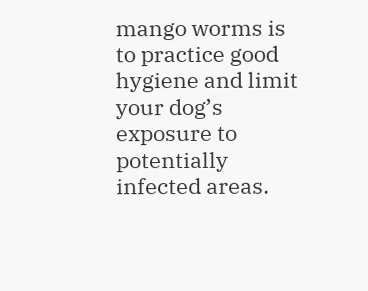mango worms is to practice good hygiene and limit your dog’s exposure to potentially infected areas.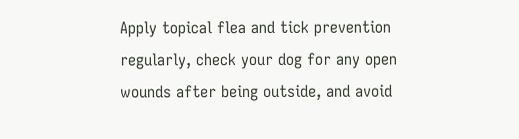Apply topical flea and tick prevention regularly, check your dog for any open wounds after being outside, and avoid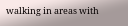walking in areas with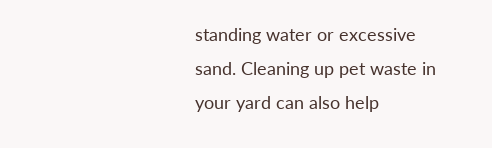standing water or excessive sand. Cleaning up pet waste in your yard can also help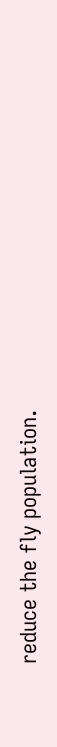reduce the fly population.